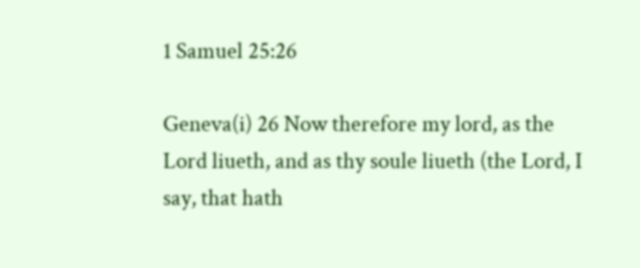1 Samuel 25:26

Geneva(i) 26 Now therefore my lord, as the Lord liueth, and as thy soule liueth (the Lord, I say, that hath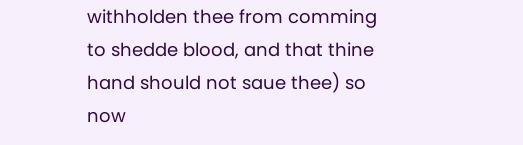withholden thee from comming to shedde blood, and that thine hand should not saue thee) so now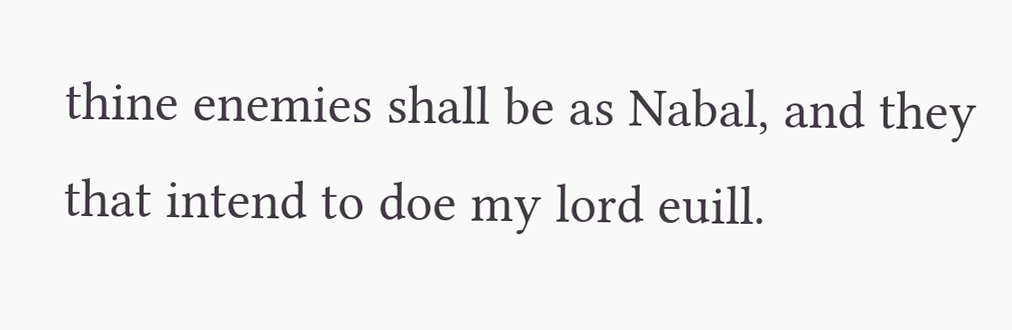thine enemies shall be as Nabal, and they that intend to doe my lord euill.